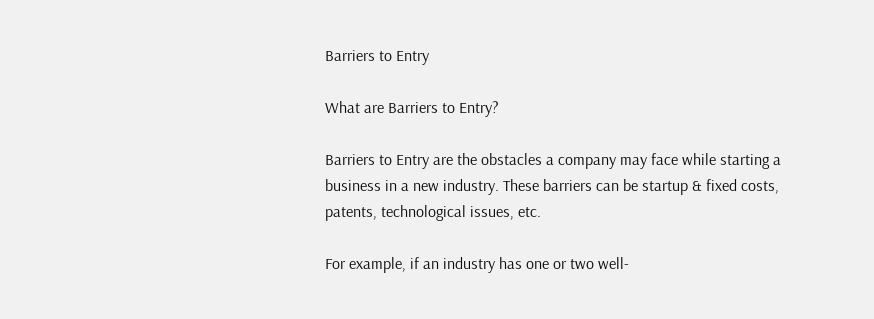Barriers to Entry

What are Barriers to Entry?

Barriers to Entry are the obstacles a company may face while starting a business in a new industry. These barriers can be startup & fixed costs, patents, technological issues, etc.

For example, if an industry has one or two well-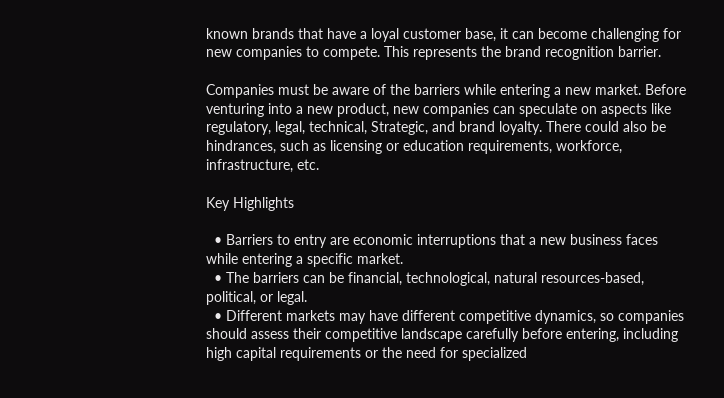known brands that have a loyal customer base, it can become challenging for new companies to compete. This represents the brand recognition barrier.

Companies must be aware of the barriers while entering a new market. Before venturing into a new product, new companies can speculate on aspects like regulatory, legal, technical, Strategic, and brand loyalty. There could also be hindrances, such as licensing or education requirements, workforce, infrastructure, etc.

Key Highlights

  • Barriers to entry are economic interruptions that a new business faces while entering a specific market.
  • The barriers can be financial, technological, natural resources-based, political, or legal.
  • Different markets may have different competitive dynamics, so companies should assess their competitive landscape carefully before entering, including high capital requirements or the need for specialized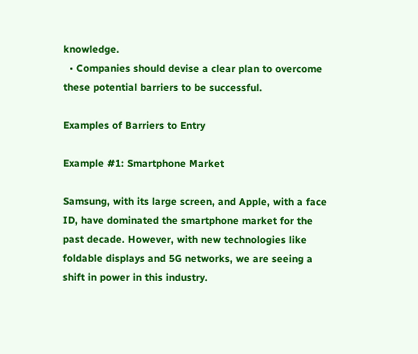knowledge.
  • Companies should devise a clear plan to overcome these potential barriers to be successful.

Examples of Barriers to Entry

Example #1: Smartphone Market

Samsung, with its large screen, and Apple, with a face ID, have dominated the smartphone market for the past decade. However, with new technologies like foldable displays and 5G networks, we are seeing a shift in power in this industry.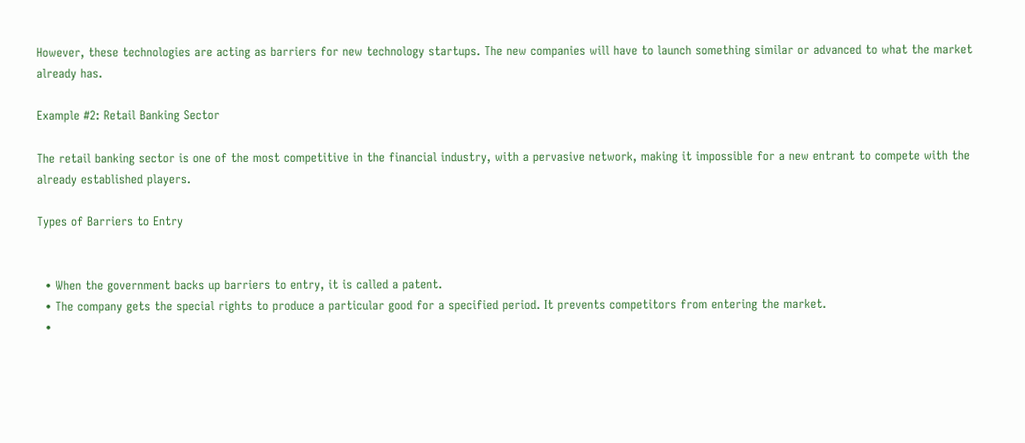However, these technologies are acting as barriers for new technology startups. The new companies will have to launch something similar or advanced to what the market already has.

Example #2: Retail Banking Sector

The retail banking sector is one of the most competitive in the financial industry, with a pervasive network, making it impossible for a new entrant to compete with the already established players.

Types of Barriers to Entry


  • When the government backs up barriers to entry, it is called a patent.
  • The company gets the special rights to produce a particular good for a specified period. It prevents competitors from entering the market.
  •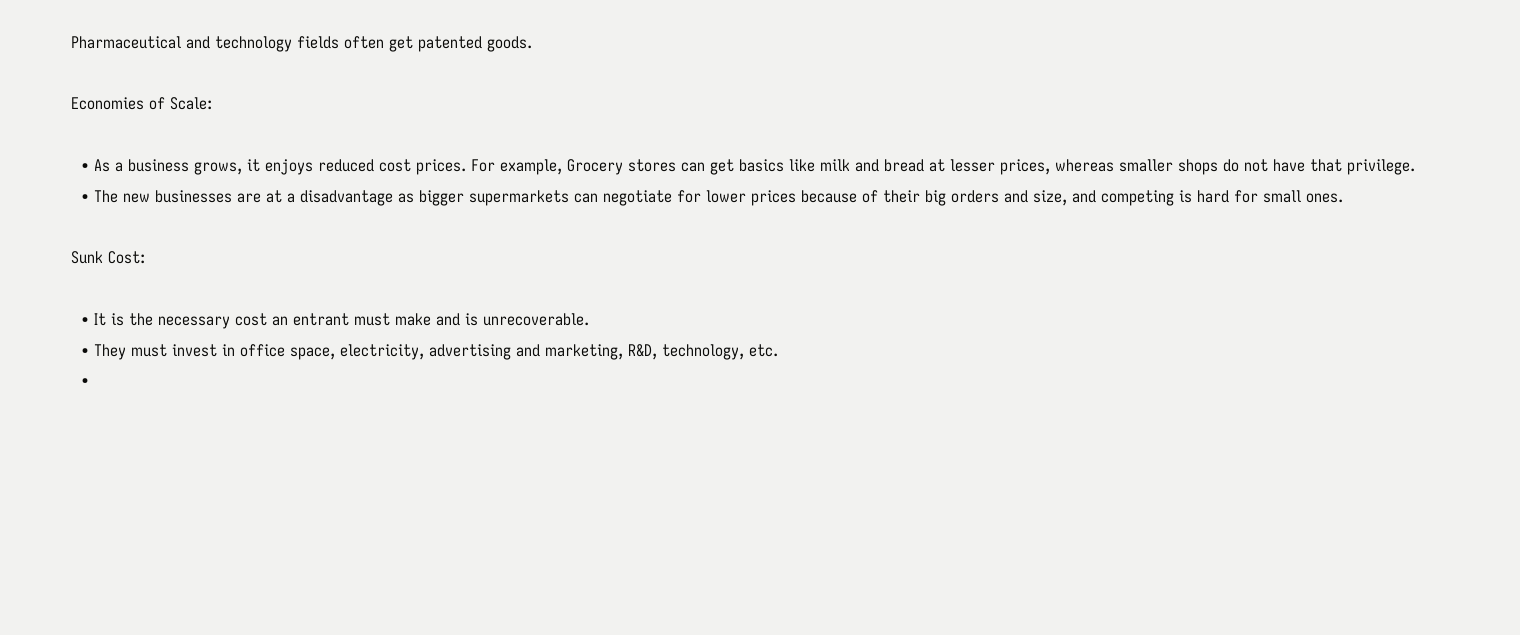Pharmaceutical and technology fields often get patented goods.

Economies of Scale:

  • As a business grows, it enjoys reduced cost prices. For example, Grocery stores can get basics like milk and bread at lesser prices, whereas smaller shops do not have that privilege.
  • The new businesses are at a disadvantage as bigger supermarkets can negotiate for lower prices because of their big orders and size, and competing is hard for small ones.

Sunk Cost:

  • It is the necessary cost an entrant must make and is unrecoverable.
  • They must invest in office space, electricity, advertising and marketing, R&D, technology, etc.
  •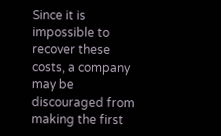Since it is impossible to recover these costs, a company may be discouraged from making the first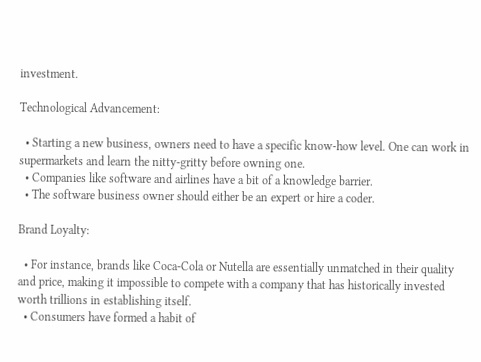investment.

Technological Advancement:

  • Starting a new business, owners need to have a specific know-how level. One can work in supermarkets and learn the nitty-gritty before owning one.
  • Companies like software and airlines have a bit of a knowledge barrier.
  • The software business owner should either be an expert or hire a coder.

Brand Loyalty:

  • For instance, brands like Coca-Cola or Nutella are essentially unmatched in their quality and price, making it impossible to compete with a company that has historically invested worth trillions in establishing itself.
  • Consumers have formed a habit of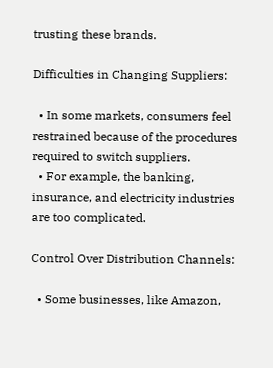trusting these brands.

Difficulties in Changing Suppliers:

  • In some markets, consumers feel restrained because of the procedures required to switch suppliers.
  • For example, the banking, insurance, and electricity industries are too complicated.

Control Over Distribution Channels:

  • Some businesses, like Amazon,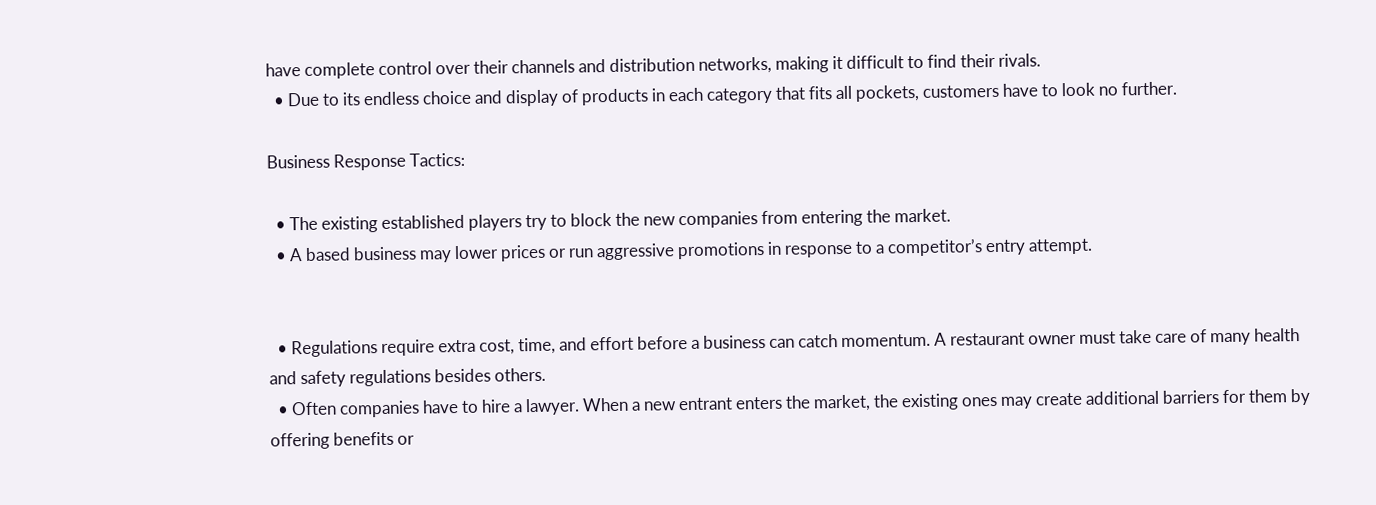have complete control over their channels and distribution networks, making it difficult to find their rivals.
  • Due to its endless choice and display of products in each category that fits all pockets, customers have to look no further.

Business Response Tactics:

  • The existing established players try to block the new companies from entering the market.
  • A based business may lower prices or run aggressive promotions in response to a competitor’s entry attempt.


  • Regulations require extra cost, time, and effort before a business can catch momentum. A restaurant owner must take care of many health and safety regulations besides others.
  • Often companies have to hire a lawyer. When a new entrant enters the market, the existing ones may create additional barriers for them by offering benefits or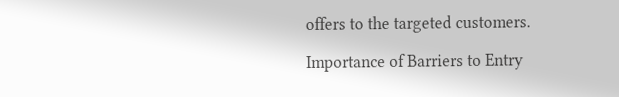offers to the targeted customers.

Importance of Barriers to Entry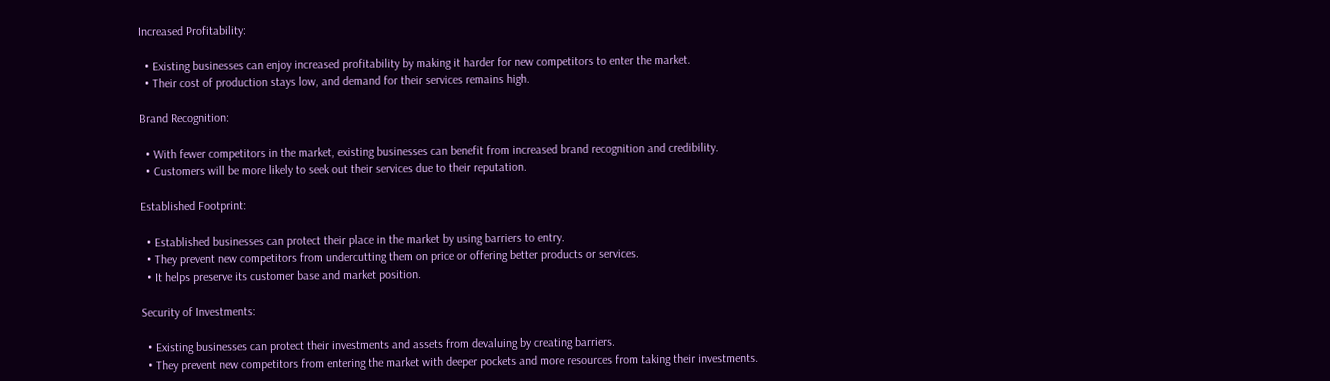Increased Profitability:

  • Existing businesses can enjoy increased profitability by making it harder for new competitors to enter the market.
  • Their cost of production stays low, and demand for their services remains high.

Brand Recognition:

  • With fewer competitors in the market, existing businesses can benefit from increased brand recognition and credibility.
  • Customers will be more likely to seek out their services due to their reputation.

Established Footprint:

  • Established businesses can protect their place in the market by using barriers to entry.
  • They prevent new competitors from undercutting them on price or offering better products or services.
  • It helps preserve its customer base and market position.

Security of Investments:

  • Existing businesses can protect their investments and assets from devaluing by creating barriers.
  • They prevent new competitors from entering the market with deeper pockets and more resources from taking their investments.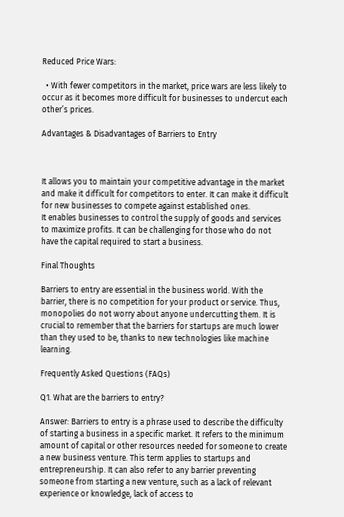Reduced Price Wars:

  • With fewer competitors in the market, price wars are less likely to occur as it becomes more difficult for businesses to undercut each other’s prices.

Advantages & Disadvantages of Barriers to Entry



It allows you to maintain your competitive advantage in the market and make it difficult for competitors to enter. It can make it difficult for new businesses to compete against established ones.
It enables businesses to control the supply of goods and services to maximize profits. It can be challenging for those who do not have the capital required to start a business.

Final Thoughts

Barriers to entry are essential in the business world. With the barrier, there is no competition for your product or service. Thus, monopolies do not worry about anyone undercutting them. It is crucial to remember that the barriers for startups are much lower than they used to be, thanks to new technologies like machine learning.

Frequently Asked Questions (FAQs)

Q1. What are the barriers to entry?

Answer: Barriers to entry is a phrase used to describe the difficulty of starting a business in a specific market. It refers to the minimum amount of capital or other resources needed for someone to create a new business venture. This term applies to startups and entrepreneurship. It can also refer to any barrier preventing someone from starting a new venture, such as a lack of relevant experience or knowledge, lack of access to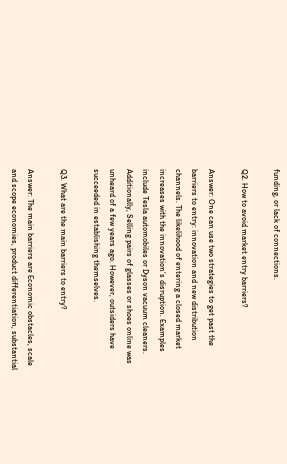funding, or lack of connections.

Q2. How to avoid market entry barriers?

Answer: One can use two strategies to get past the barriers to entry: innovation and new distribution channels. The likelihood of entering a closed market increases with the innovation’s disruption. Examples include Tesla automobiles or Dyson vacuum cleaners. Additionally, Selling pairs of glasses or shoes online was unheard of a few years ago. However, outsiders have succeeded in establishing themselves.

Q3. What are the main barriers to entry?

Answer: The main barriers are Economic obstacles, scale and scope economies, product differentiation, substantial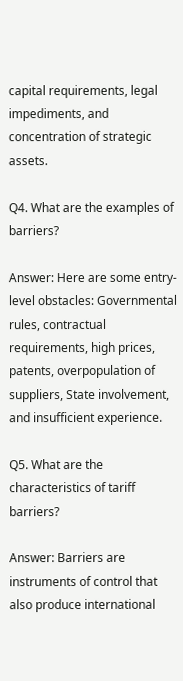capital requirements, legal impediments, and concentration of strategic assets.

Q4. What are the examples of barriers?

Answer: Here are some entry-level obstacles: Governmental rules, contractual requirements, high prices, patents, overpopulation of suppliers, State involvement, and insufficient experience.

Q5. What are the characteristics of tariff barriers?

Answer: Barriers are instruments of control that also produce international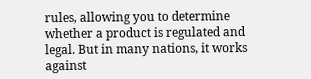rules, allowing you to determine whether a product is regulated and legal. But in many nations, it works against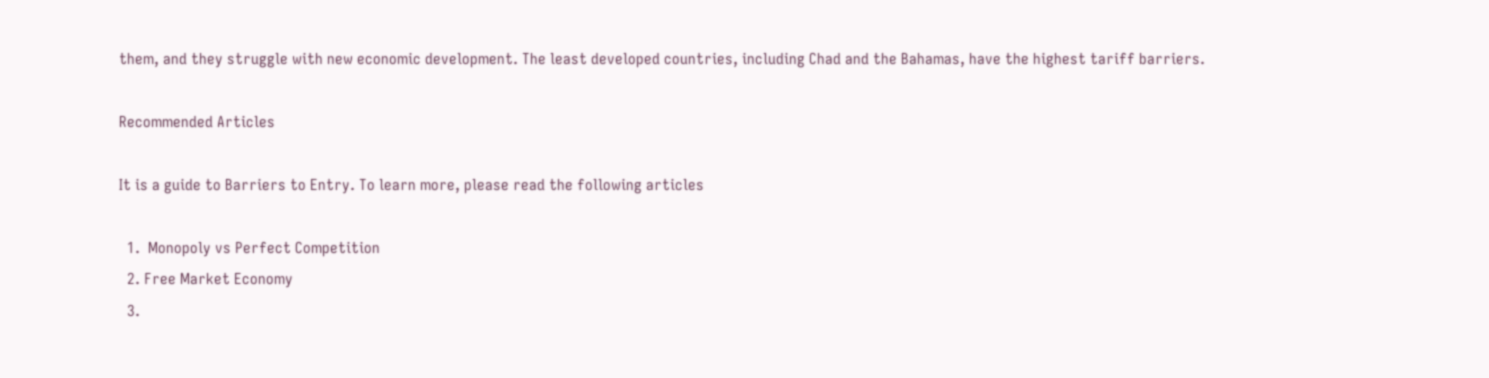them, and they struggle with new economic development. The least developed countries, including Chad and the Bahamas, have the highest tariff barriers.

Recommended Articles

It is a guide to Barriers to Entry. To learn more, please read the following articles

  1.  Monopoly vs Perfect Competition
  2. Free Market Economy
  3.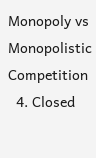Monopoly vs Monopolistic Competition
  4. Closed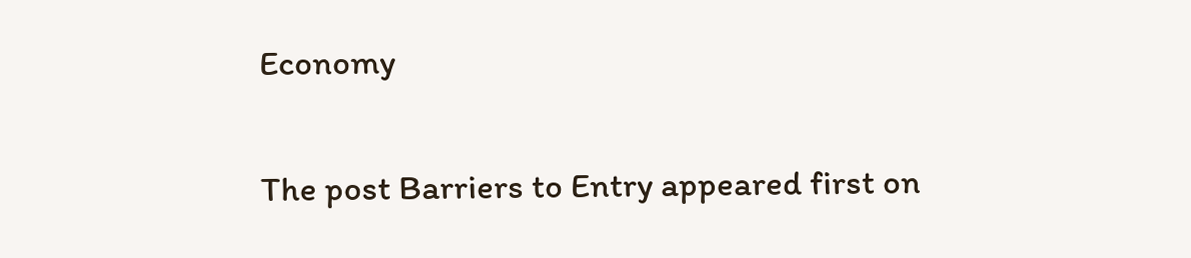Economy

The post Barriers to Entry appeared first on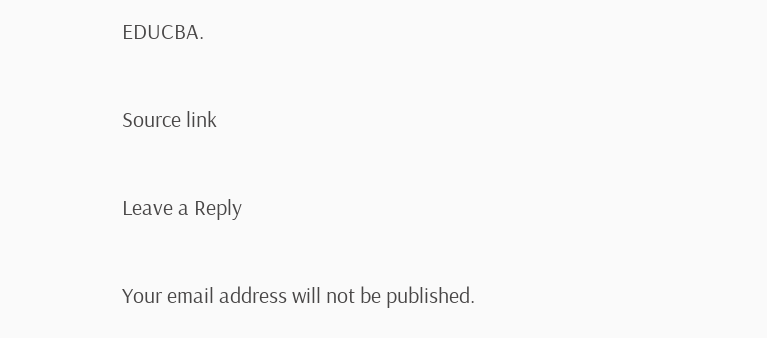EDUCBA.

Source link

Leave a Reply

Your email address will not be published.